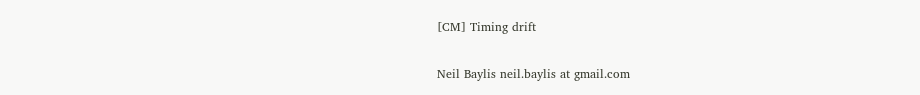[CM] Timing drift

Neil Baylis neil.baylis at gmail.com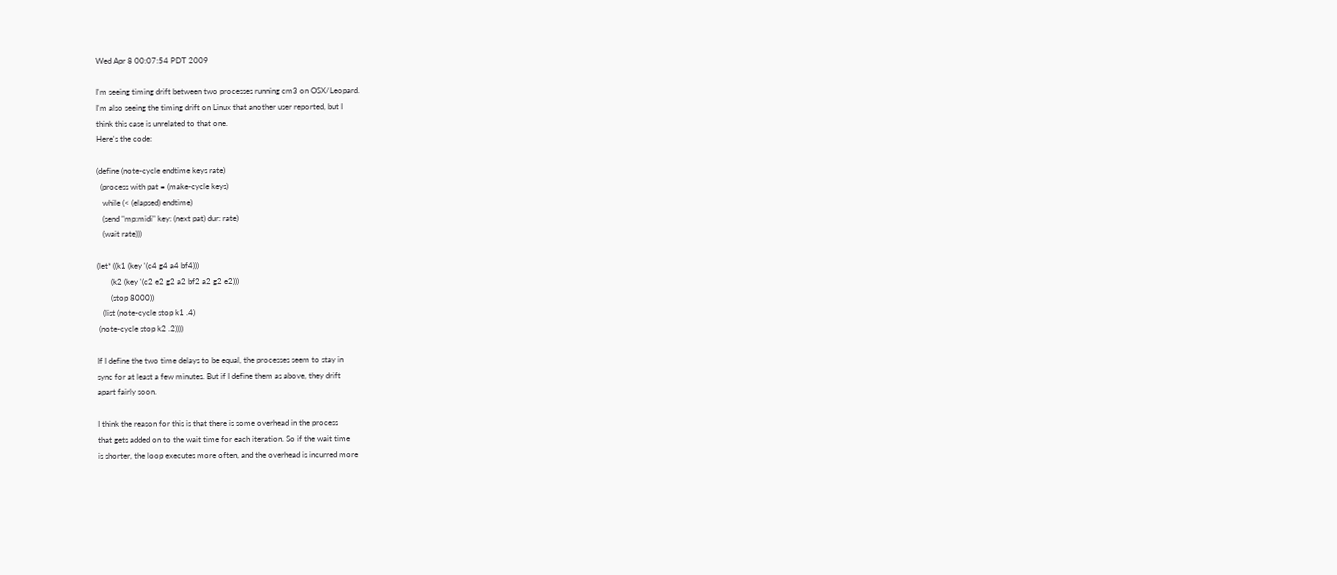Wed Apr 8 00:07:54 PDT 2009

I'm seeing timing drift between two processes running cm3 on OSX/Leopard.
I'm also seeing the timing drift on Linux that another user reported, but I
think this case is unrelated to that one.
Here's the code:

(define (note-cycle endtime keys rate)
  (process with pat = (make-cycle keys)
   while (< (elapsed) endtime)
   (send "mp:midi" key: (next pat) dur: rate)
   (wait rate)))

(let* ((k1 (key '(c4 g4 a4 bf4)))
       (k2 (key '(c2 e2 g2 a2 bf2 a2 g2 e2)))
       (stop 8000))
   (list (note-cycle stop k1 .4)
 (note-cycle stop k2 .2))))

If I define the two time delays to be equal, the processes seem to stay in
sync for at least a few minutes. But if I define them as above, they drift
apart fairly soon.

I think the reason for this is that there is some overhead in the process
that gets added on to the wait time for each iteration. So if the wait time
is shorter, the loop executes more often, and the overhead is incurred more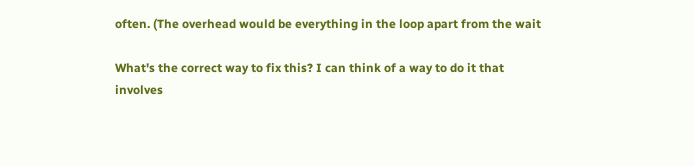often. (The overhead would be everything in the loop apart from the wait

What's the correct way to fix this? I can think of a way to do it that
involves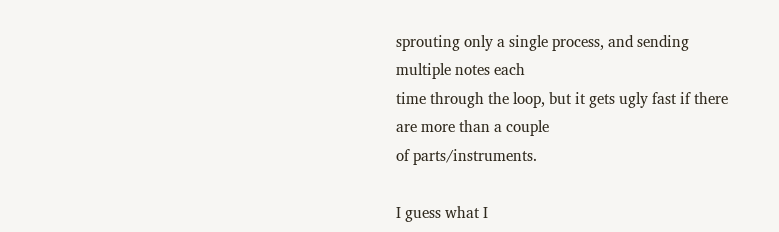sprouting only a single process, and sending multiple notes each
time through the loop, but it gets ugly fast if there are more than a couple
of parts/instruments.

I guess what I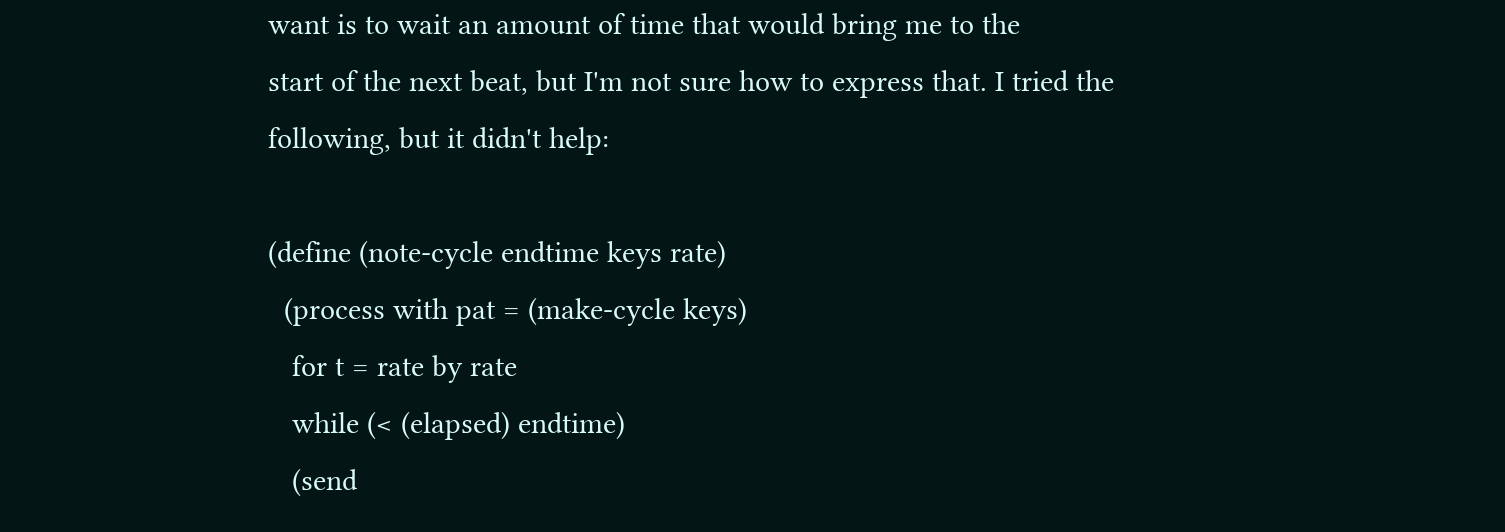want is to wait an amount of time that would bring me to the
start of the next beat, but I'm not sure how to express that. I tried the
following, but it didn't help:

(define (note-cycle endtime keys rate)
  (process with pat = (make-cycle keys)
   for t = rate by rate
   while (< (elapsed) endtime)
   (send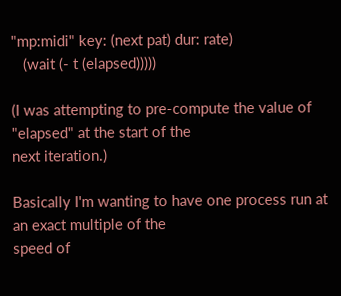"mp:midi" key: (next pat) dur: rate)
   (wait (- t (elapsed)))))

(I was attempting to pre-compute the value of "elapsed" at the start of the
next iteration.)

Basically I'm wanting to have one process run at an exact multiple of the
speed of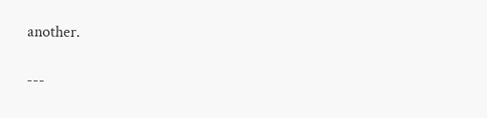another.

---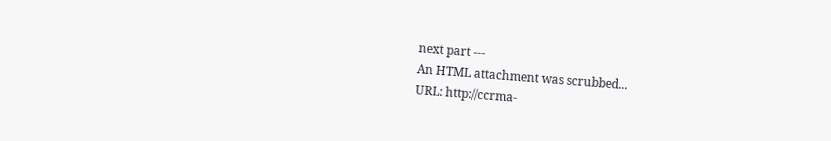next part ---
An HTML attachment was scrubbed...
URL: http://ccrma-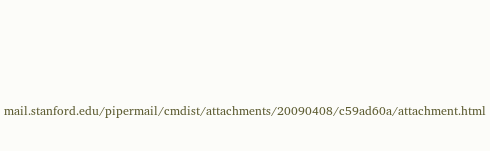mail.stanford.edu/pipermail/cmdist/attachments/20090408/c59ad60a/attachment.html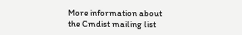More information about the Cmdist mailing list